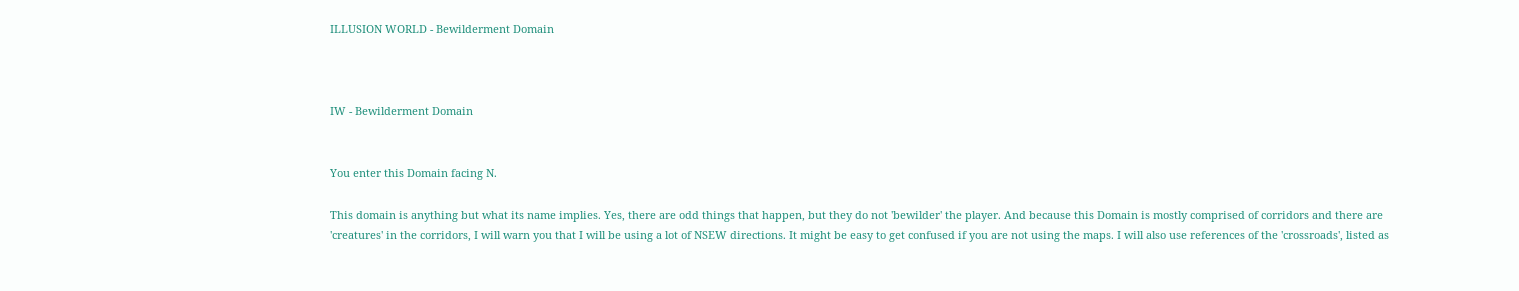ILLUSION WORLD - Bewilderment Domain



IW - Bewilderment Domain


You enter this Domain facing N.

This domain is anything but what its name implies. Yes, there are odd things that happen, but they do not 'bewilder' the player. And because this Domain is mostly comprised of corridors and there are 'creatures' in the corridors, I will warn you that I will be using a lot of NSEW directions. It might be easy to get confused if you are not using the maps. I will also use references of the 'crossroads', listed as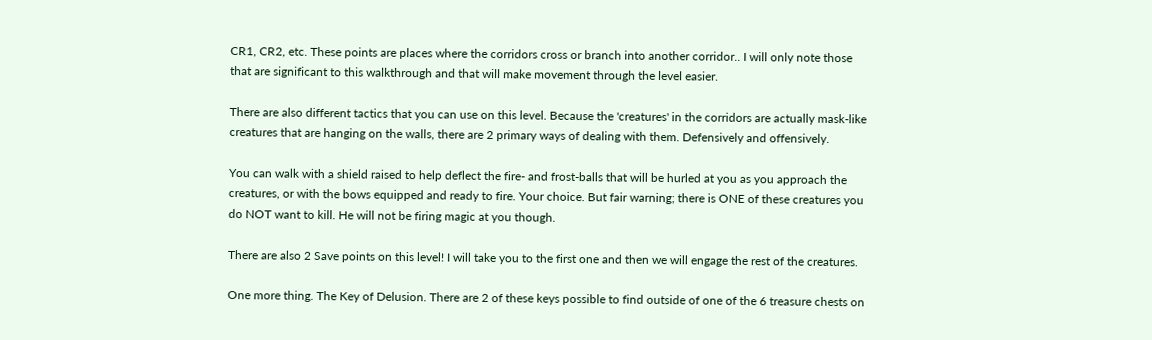CR1, CR2, etc. These points are places where the corridors cross or branch into another corridor.. I will only note those that are significant to this walkthrough and that will make movement through the level easier.

There are also different tactics that you can use on this level. Because the 'creatures' in the corridors are actually mask-like creatures that are hanging on the walls, there are 2 primary ways of dealing with them. Defensively and offensively.

You can walk with a shield raised to help deflect the fire- and frost-balls that will be hurled at you as you approach the creatures, or with the bows equipped and ready to fire. Your choice. But fair warning; there is ONE of these creatures you do NOT want to kill. He will not be firing magic at you though.

There are also 2 Save points on this level! I will take you to the first one and then we will engage the rest of the creatures.

One more thing. The Key of Delusion. There are 2 of these keys possible to find outside of one of the 6 treasure chests on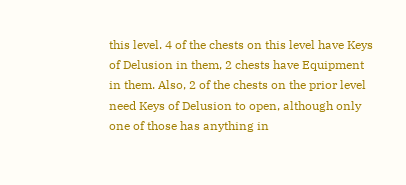this level. 4 of the chests on this level have Keys of Delusion in them, 2 chests have Equipment in them. Also, 2 of the chests on the prior level need Keys of Delusion to open, although only one of those has anything in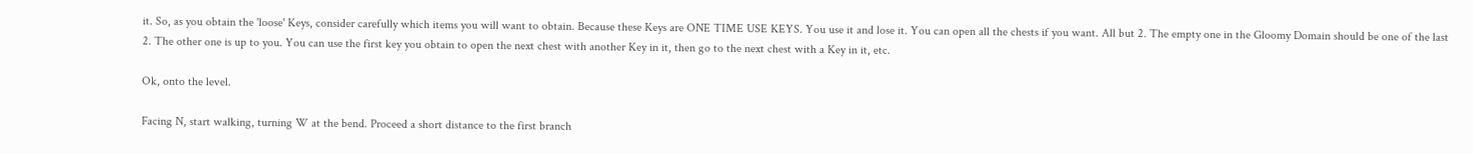it. So, as you obtain the 'loose' Keys, consider carefully which items you will want to obtain. Because these Keys are ONE TIME USE KEYS. You use it and lose it. You can open all the chests if you want. All but 2. The empty one in the Gloomy Domain should be one of the last 2. The other one is up to you. You can use the first key you obtain to open the next chest with another Key in it, then go to the next chest with a Key in it, etc.

Ok, onto the level.

Facing N, start walking, turning W at the bend. Proceed a short distance to the first branch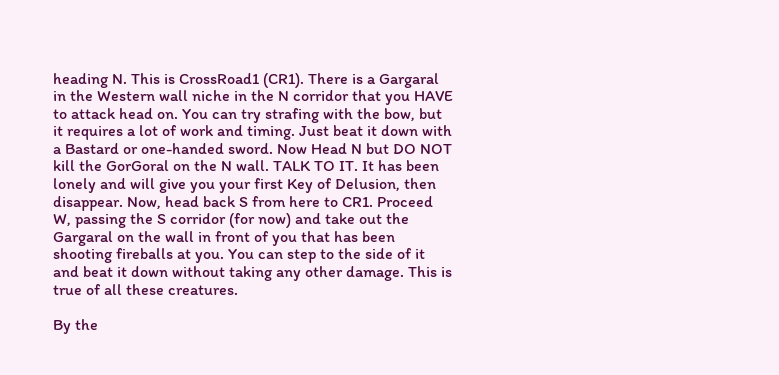heading N. This is CrossRoad1 (CR1). There is a Gargaral in the Western wall niche in the N corridor that you HAVE to attack head on. You can try strafing with the bow, but it requires a lot of work and timing. Just beat it down with a Bastard or one-handed sword. Now Head N but DO NOT kill the GorGoral on the N wall. TALK TO IT. It has been lonely and will give you your first Key of Delusion, then disappear. Now, head back S from here to CR1. Proceed W, passing the S corridor (for now) and take out the Gargaral on the wall in front of you that has been shooting fireballs at you. You can step to the side of it and beat it down without taking any other damage. This is true of all these creatures.

By the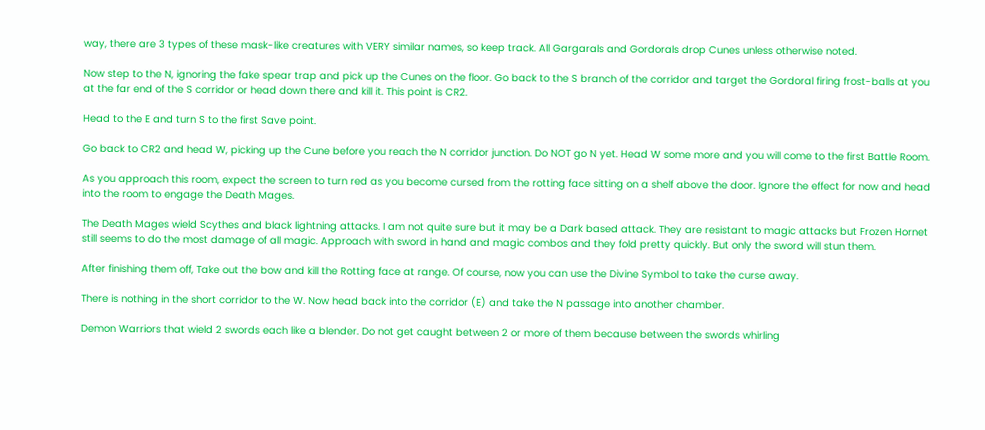way, there are 3 types of these mask-like creatures with VERY similar names, so keep track. All Gargarals and Gordorals drop Cunes unless otherwise noted.

Now step to the N, ignoring the fake spear trap and pick up the Cunes on the floor. Go back to the S branch of the corridor and target the Gordoral firing frost-balls at you at the far end of the S corridor or head down there and kill it. This point is CR2.

Head to the E and turn S to the first Save point.

Go back to CR2 and head W, picking up the Cune before you reach the N corridor junction. Do NOT go N yet. Head W some more and you will come to the first Battle Room.

As you approach this room, expect the screen to turn red as you become cursed from the rotting face sitting on a shelf above the door. Ignore the effect for now and head into the room to engage the Death Mages.

The Death Mages wield Scythes and black lightning attacks. I am not quite sure but it may be a Dark based attack. They are resistant to magic attacks but Frozen Hornet still seems to do the most damage of all magic. Approach with sword in hand and magic combos and they fold pretty quickly. But only the sword will stun them.

After finishing them off, Take out the bow and kill the Rotting face at range. Of course, now you can use the Divine Symbol to take the curse away.

There is nothing in the short corridor to the W. Now head back into the corridor (E) and take the N passage into another chamber.

Demon Warriors that wield 2 swords each like a blender. Do not get caught between 2 or more of them because between the swords whirling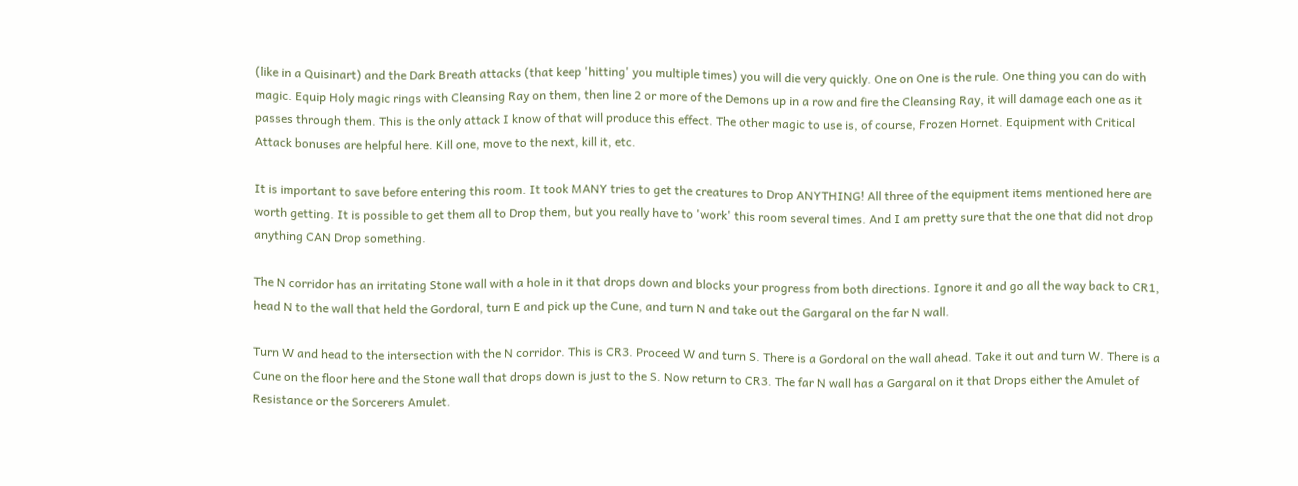(like in a Quisinart) and the Dark Breath attacks (that keep 'hitting' you multiple times) you will die very quickly. One on One is the rule. One thing you can do with magic. Equip Holy magic rings with Cleansing Ray on them, then line 2 or more of the Demons up in a row and fire the Cleansing Ray, it will damage each one as it passes through them. This is the only attack I know of that will produce this effect. The other magic to use is, of course, Frozen Hornet. Equipment with Critical Attack bonuses are helpful here. Kill one, move to the next, kill it, etc.

It is important to save before entering this room. It took MANY tries to get the creatures to Drop ANYTHING! All three of the equipment items mentioned here are worth getting. It is possible to get them all to Drop them, but you really have to 'work' this room several times. And I am pretty sure that the one that did not drop anything CAN Drop something.

The N corridor has an irritating Stone wall with a hole in it that drops down and blocks your progress from both directions. Ignore it and go all the way back to CR1, head N to the wall that held the Gordoral, turn E and pick up the Cune, and turn N and take out the Gargaral on the far N wall.

Turn W and head to the intersection with the N corridor. This is CR3. Proceed W and turn S. There is a Gordoral on the wall ahead. Take it out and turn W. There is a Cune on the floor here and the Stone wall that drops down is just to the S. Now return to CR3. The far N wall has a Gargaral on it that Drops either the Amulet of Resistance or the Sorcerers Amulet.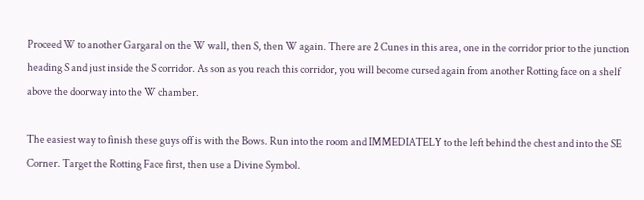Proceed W to another Gargaral on the W wall, then S, then W again. There are 2 Cunes in this area, one in the corridor prior to the junction heading S and just inside the S corridor. As son as you reach this corridor, you will become cursed again from another Rotting face on a shelf above the doorway into the W chamber.

The easiest way to finish these guys off is with the Bows. Run into the room and IMMEDIATELY to the left behind the chest and into the SE Corner. Target the Rotting Face first, then use a Divine Symbol.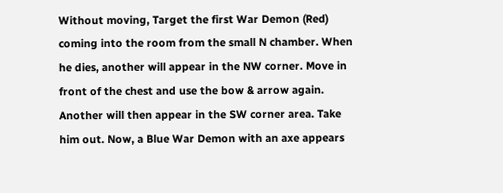Without moving, Target the first War Demon (Red) coming into the room from the small N chamber. When he dies, another will appear in the NW corner. Move in front of the chest and use the bow & arrow again. Another will then appear in the SW corner area. Take him out. Now, a Blue War Demon with an axe appears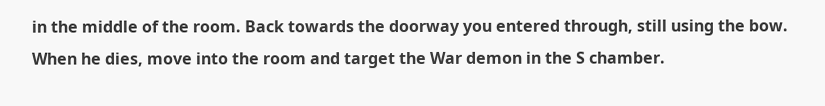in the middle of the room. Back towards the doorway you entered through, still using the bow. When he dies, move into the room and target the War demon in the S chamber.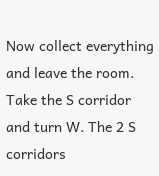Now collect everything and leave the room. Take the S corridor and turn W. The 2 S corridors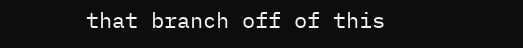that branch off of this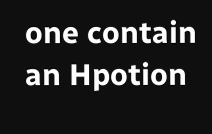one contain an Hpotion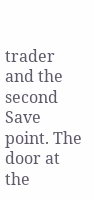trader and the second Save point. The door at the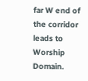far W end of the corridor leads to Worship Domain.